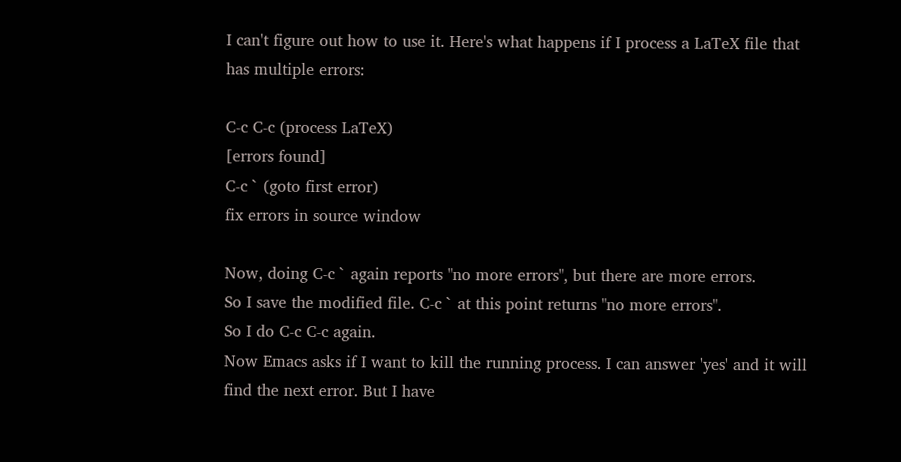I can't figure out how to use it. Here's what happens if I process a LaTeX file that has multiple errors:

C-c C-c (process LaTeX)
[errors found]
C-c ` (goto first error)
fix errors in source window

Now, doing C-c ` again reports "no more errors", but there are more errors.
So I save the modified file. C-c ` at this point returns "no more errors".
So I do C-c C-c again.
Now Emacs asks if I want to kill the running process. I can answer 'yes' and it will find the next error. But I have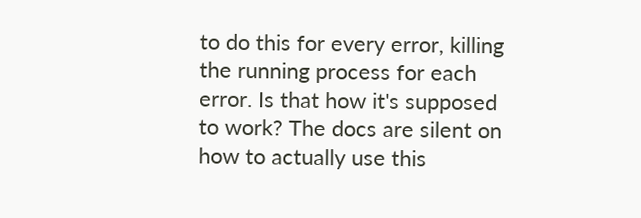to do this for every error, killing the running process for each error. Is that how it's supposed to work? The docs are silent on how to actually use this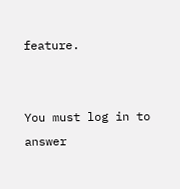feature.


You must log in to answer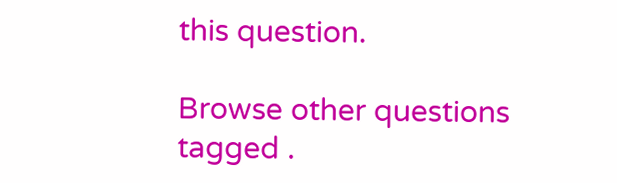this question.

Browse other questions tagged .